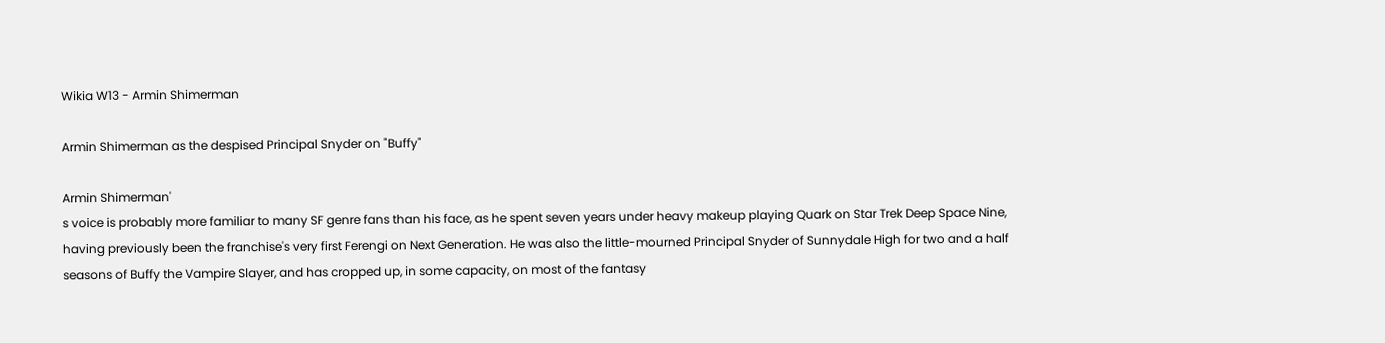Wikia W13 - Armin Shimerman

Armin Shimerman as the despised Principal Snyder on "Buffy"

Armin Shimerman'
s voice is probably more familiar to many SF genre fans than his face, as he spent seven years under heavy makeup playing Quark on Star Trek Deep Space Nine, having previously been the franchise's very first Ferengi on Next Generation. He was also the little-mourned Principal Snyder of Sunnydale High for two and a half seasons of Buffy the Vampire Slayer, and has cropped up, in some capacity, on most of the fantasy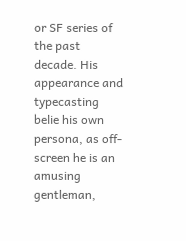or SF series of the past decade. His appearance and typecasting belie his own persona, as off-screen he is an amusing gentleman,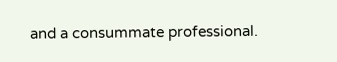and a consummate professional.